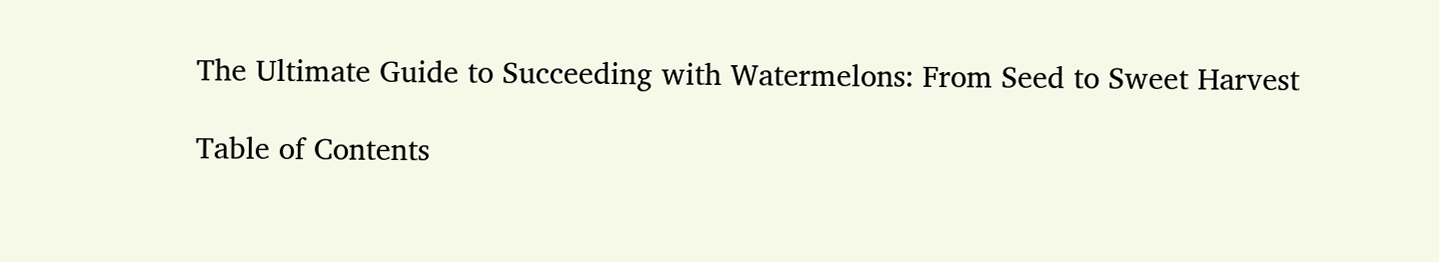The Ultimate Guide to Succeeding with Watermelons: From Seed to Sweet Harvest

Table of Contents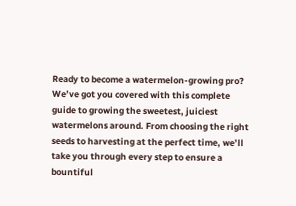Ready to become a watermelon-growing pro? We’ve got you covered with this complete guide to growing the sweetest, juiciest watermelons around. From choosing the right seeds to harvesting at the perfect time, we’ll take you through every step to ensure a bountiful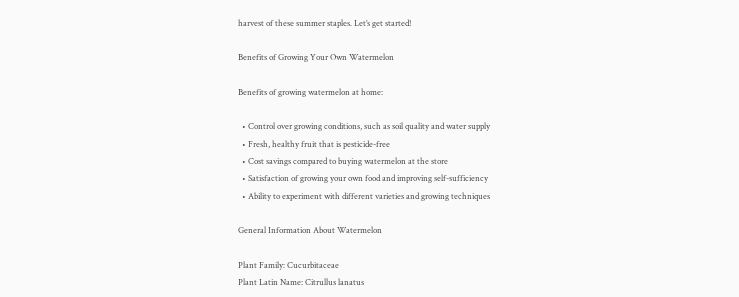harvest of these summer staples. Let’s get started!

Benefits of Growing Your Own Watermelon

Benefits of growing watermelon at home:

  • Control over growing conditions, such as soil quality and water supply
  • Fresh, healthy fruit that is pesticide-free
  • Cost savings compared to buying watermelon at the store
  • Satisfaction of growing your own food and improving self-sufficiency
  • Ability to experiment with different varieties and growing techniques

General Information About Watermelon

Plant Family: Cucurbitaceae
Plant Latin Name: Citrullus lanatus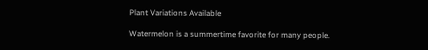Plant Variations Available

Watermelon is a summertime favorite for many people.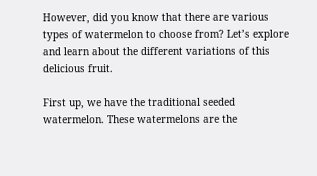However, did you know that there are various types of watermelon to choose from? Let’s explore and learn about the different variations of this delicious fruit.

First up, we have the traditional seeded watermelon. These watermelons are the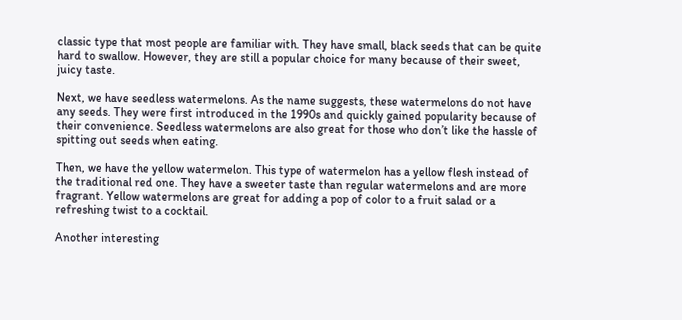classic type that most people are familiar with. They have small, black seeds that can be quite hard to swallow. However, they are still a popular choice for many because of their sweet, juicy taste.

Next, we have seedless watermelons. As the name suggests, these watermelons do not have any seeds. They were first introduced in the 1990s and quickly gained popularity because of their convenience. Seedless watermelons are also great for those who don’t like the hassle of spitting out seeds when eating.

Then, we have the yellow watermelon. This type of watermelon has a yellow flesh instead of the traditional red one. They have a sweeter taste than regular watermelons and are more fragrant. Yellow watermelons are great for adding a pop of color to a fruit salad or a refreshing twist to a cocktail.

Another interesting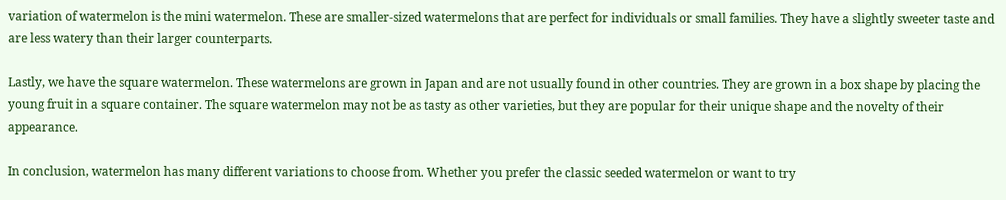variation of watermelon is the mini watermelon. These are smaller-sized watermelons that are perfect for individuals or small families. They have a slightly sweeter taste and are less watery than their larger counterparts.

Lastly, we have the square watermelon. These watermelons are grown in Japan and are not usually found in other countries. They are grown in a box shape by placing the young fruit in a square container. The square watermelon may not be as tasty as other varieties, but they are popular for their unique shape and the novelty of their appearance.

In conclusion, watermelon has many different variations to choose from. Whether you prefer the classic seeded watermelon or want to try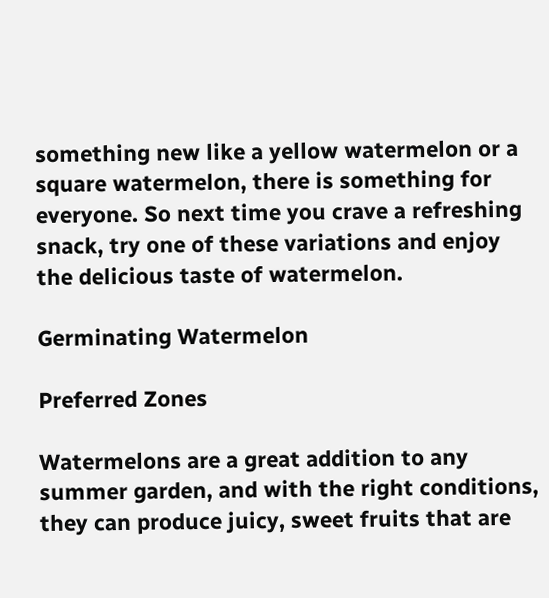something new like a yellow watermelon or a square watermelon, there is something for everyone. So next time you crave a refreshing snack, try one of these variations and enjoy the delicious taste of watermelon.

Germinating Watermelon

Preferred Zones

Watermelons are a great addition to any summer garden, and with the right conditions, they can produce juicy, sweet fruits that are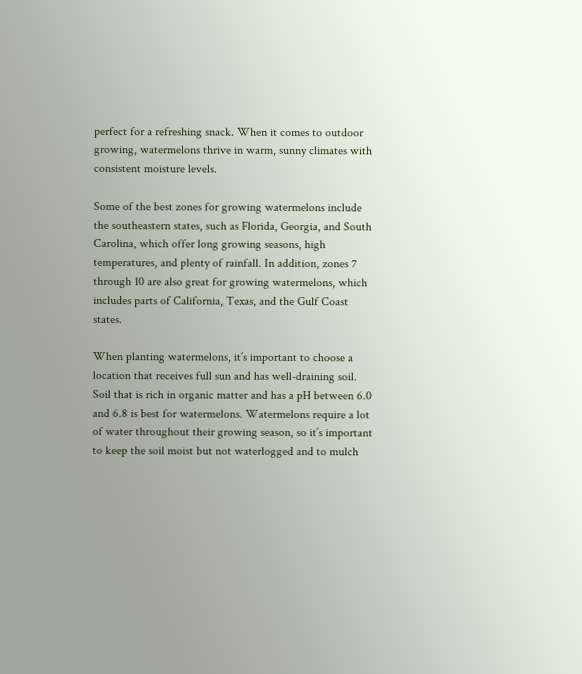perfect for a refreshing snack. When it comes to outdoor growing, watermelons thrive in warm, sunny climates with consistent moisture levels.

Some of the best zones for growing watermelons include the southeastern states, such as Florida, Georgia, and South Carolina, which offer long growing seasons, high temperatures, and plenty of rainfall. In addition, zones 7 through 10 are also great for growing watermelons, which includes parts of California, Texas, and the Gulf Coast states.

When planting watermelons, it’s important to choose a location that receives full sun and has well-draining soil. Soil that is rich in organic matter and has a pH between 6.0 and 6.8 is best for watermelons. Watermelons require a lot of water throughout their growing season, so it’s important to keep the soil moist but not waterlogged and to mulch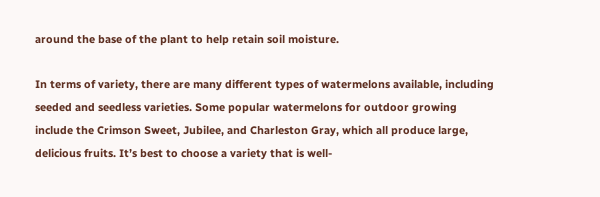around the base of the plant to help retain soil moisture.

In terms of variety, there are many different types of watermelons available, including seeded and seedless varieties. Some popular watermelons for outdoor growing include the Crimson Sweet, Jubilee, and Charleston Gray, which all produce large, delicious fruits. It’s best to choose a variety that is well-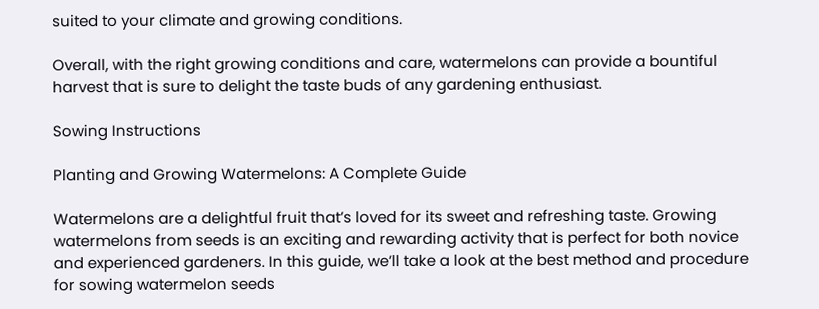suited to your climate and growing conditions.

Overall, with the right growing conditions and care, watermelons can provide a bountiful harvest that is sure to delight the taste buds of any gardening enthusiast.

Sowing Instructions

Planting and Growing Watermelons: A Complete Guide

Watermelons are a delightful fruit that’s loved for its sweet and refreshing taste. Growing watermelons from seeds is an exciting and rewarding activity that is perfect for both novice and experienced gardeners. In this guide, we’ll take a look at the best method and procedure for sowing watermelon seeds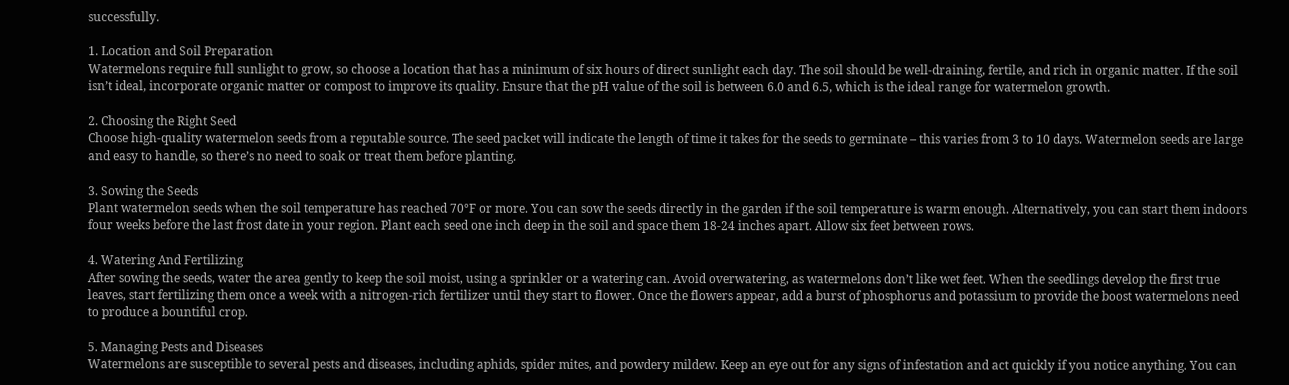successfully.

1. Location and Soil Preparation
Watermelons require full sunlight to grow, so choose a location that has a minimum of six hours of direct sunlight each day. The soil should be well-draining, fertile, and rich in organic matter. If the soil isn’t ideal, incorporate organic matter or compost to improve its quality. Ensure that the pH value of the soil is between 6.0 and 6.5, which is the ideal range for watermelon growth.

2. Choosing the Right Seed
Choose high-quality watermelon seeds from a reputable source. The seed packet will indicate the length of time it takes for the seeds to germinate – this varies from 3 to 10 days. Watermelon seeds are large and easy to handle, so there’s no need to soak or treat them before planting.

3. Sowing the Seeds
Plant watermelon seeds when the soil temperature has reached 70°F or more. You can sow the seeds directly in the garden if the soil temperature is warm enough. Alternatively, you can start them indoors four weeks before the last frost date in your region. Plant each seed one inch deep in the soil and space them 18-24 inches apart. Allow six feet between rows.

4. Watering And Fertilizing
After sowing the seeds, water the area gently to keep the soil moist, using a sprinkler or a watering can. Avoid overwatering, as watermelons don’t like wet feet. When the seedlings develop the first true leaves, start fertilizing them once a week with a nitrogen-rich fertilizer until they start to flower. Once the flowers appear, add a burst of phosphorus and potassium to provide the boost watermelons need to produce a bountiful crop.

5. Managing Pests and Diseases
Watermelons are susceptible to several pests and diseases, including aphids, spider mites, and powdery mildew. Keep an eye out for any signs of infestation and act quickly if you notice anything. You can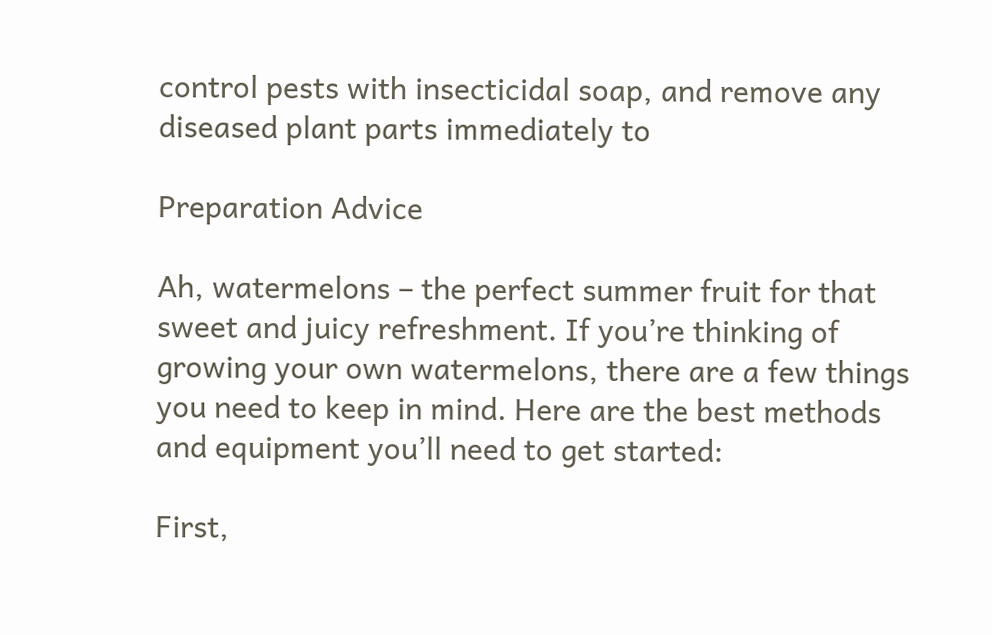control pests with insecticidal soap, and remove any diseased plant parts immediately to

Preparation Advice

Ah, watermelons – the perfect summer fruit for that sweet and juicy refreshment. If you’re thinking of growing your own watermelons, there are a few things you need to keep in mind. Here are the best methods and equipment you’ll need to get started:

First,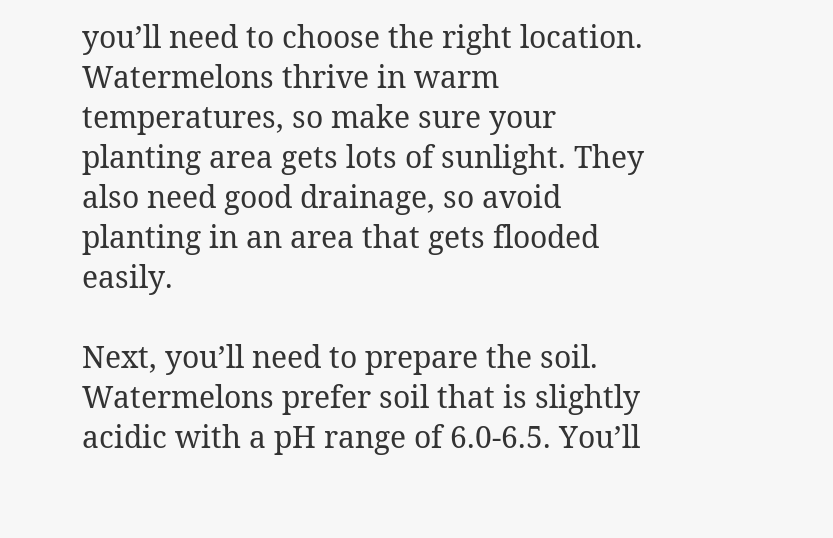you’ll need to choose the right location. Watermelons thrive in warm temperatures, so make sure your planting area gets lots of sunlight. They also need good drainage, so avoid planting in an area that gets flooded easily.

Next, you’ll need to prepare the soil. Watermelons prefer soil that is slightly acidic with a pH range of 6.0-6.5. You’ll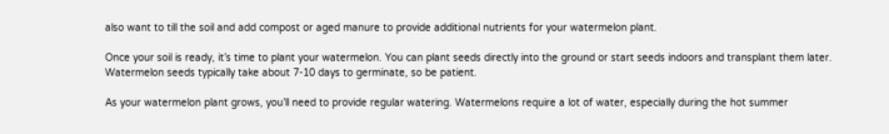also want to till the soil and add compost or aged manure to provide additional nutrients for your watermelon plant.

Once your soil is ready, it’s time to plant your watermelon. You can plant seeds directly into the ground or start seeds indoors and transplant them later. Watermelon seeds typically take about 7-10 days to germinate, so be patient.

As your watermelon plant grows, you’ll need to provide regular watering. Watermelons require a lot of water, especially during the hot summer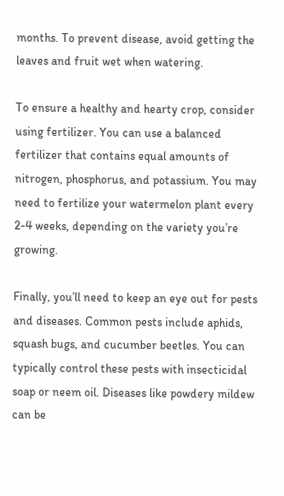months. To prevent disease, avoid getting the leaves and fruit wet when watering.

To ensure a healthy and hearty crop, consider using fertilizer. You can use a balanced fertilizer that contains equal amounts of nitrogen, phosphorus, and potassium. You may need to fertilize your watermelon plant every 2-4 weeks, depending on the variety you’re growing.

Finally, you’ll need to keep an eye out for pests and diseases. Common pests include aphids, squash bugs, and cucumber beetles. You can typically control these pests with insecticidal soap or neem oil. Diseases like powdery mildew can be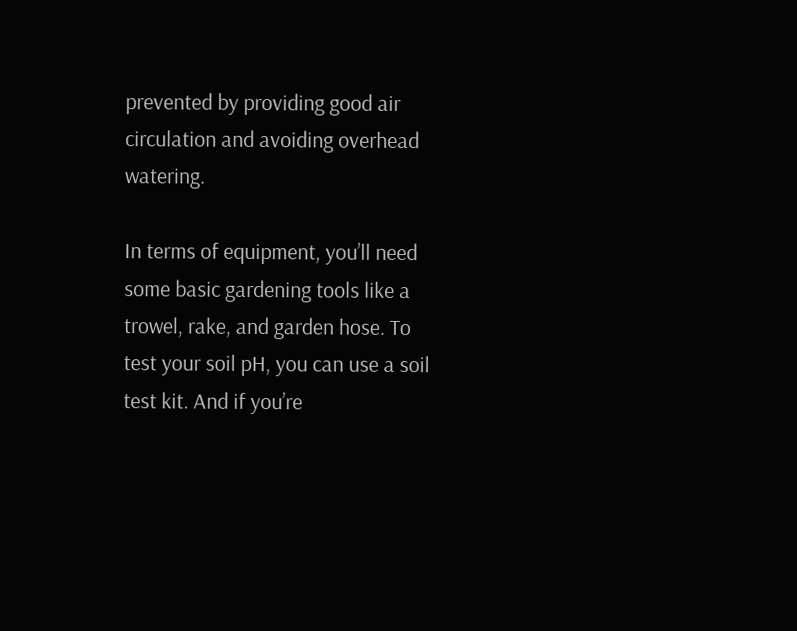prevented by providing good air circulation and avoiding overhead watering.

In terms of equipment, you’ll need some basic gardening tools like a trowel, rake, and garden hose. To test your soil pH, you can use a soil test kit. And if you’re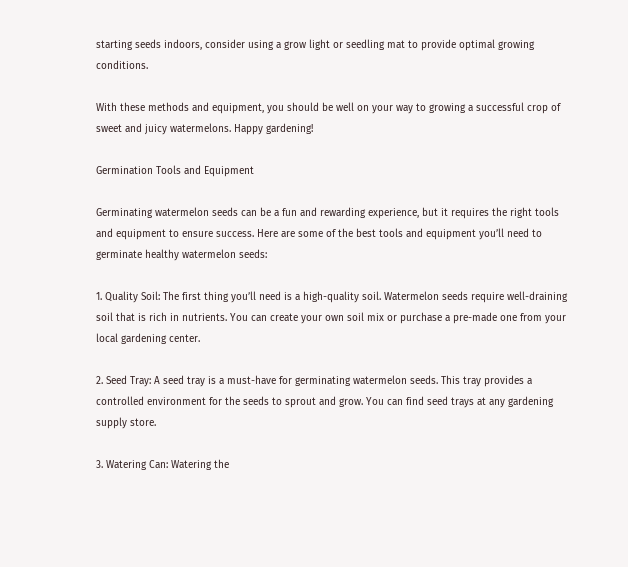starting seeds indoors, consider using a grow light or seedling mat to provide optimal growing conditions.

With these methods and equipment, you should be well on your way to growing a successful crop of sweet and juicy watermelons. Happy gardening!

Germination Tools and Equipment

Germinating watermelon seeds can be a fun and rewarding experience, but it requires the right tools and equipment to ensure success. Here are some of the best tools and equipment you’ll need to germinate healthy watermelon seeds:

1. Quality Soil: The first thing you’ll need is a high-quality soil. Watermelon seeds require well-draining soil that is rich in nutrients. You can create your own soil mix or purchase a pre-made one from your local gardening center.

2. Seed Tray: A seed tray is a must-have for germinating watermelon seeds. This tray provides a controlled environment for the seeds to sprout and grow. You can find seed trays at any gardening supply store.

3. Watering Can: Watering the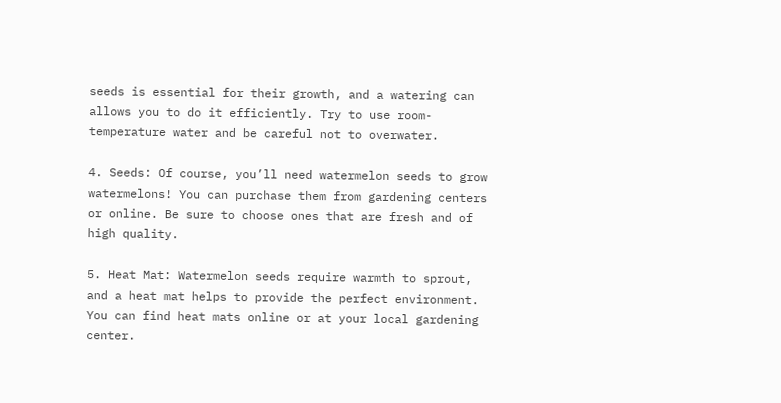seeds is essential for their growth, and a watering can allows you to do it efficiently. Try to use room-temperature water and be careful not to overwater.

4. Seeds: Of course, you’ll need watermelon seeds to grow watermelons! You can purchase them from gardening centers or online. Be sure to choose ones that are fresh and of high quality.

5. Heat Mat: Watermelon seeds require warmth to sprout, and a heat mat helps to provide the perfect environment. You can find heat mats online or at your local gardening center.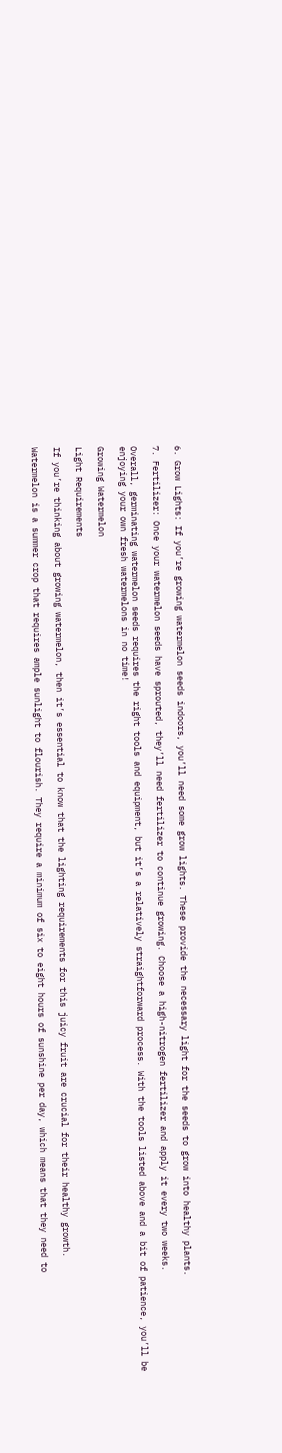6. Grow Lights: If you’re growing watermelon seeds indoors, you’ll need some grow lights. These provide the necessary light for the seeds to grow into healthy plants.

7. Fertilizer: Once your watermelon seeds have sprouted, they’ll need fertilizer to continue growing. Choose a high-nitrogen fertilizer and apply it every two weeks.

Overall, germinating watermelon seeds requires the right tools and equipment, but it’s a relatively straightforward process. With the tools listed above and a bit of patience, you’ll be enjoying your own fresh watermelons in no time!

Growing Watermelon

Light Requirements

If you’re thinking about growing watermelon, then it’s essential to know that the lighting requirements for this juicy fruit are crucial for their healthy growth.

Watermelon is a summer crop that requires ample sunlight to flourish. They require a minimum of six to eight hours of sunshine per day, which means that they need to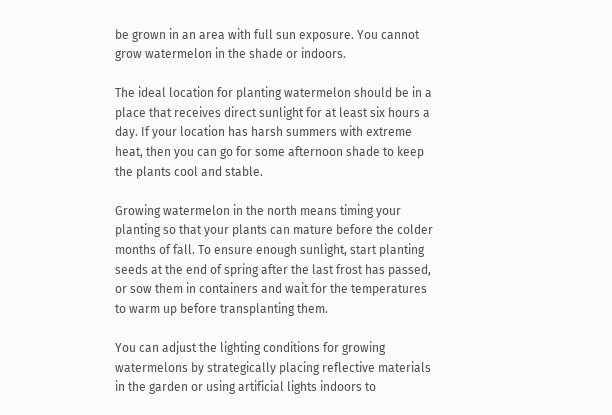be grown in an area with full sun exposure. You cannot grow watermelon in the shade or indoors.

The ideal location for planting watermelon should be in a place that receives direct sunlight for at least six hours a day. If your location has harsh summers with extreme heat, then you can go for some afternoon shade to keep the plants cool and stable.

Growing watermelon in the north means timing your planting so that your plants can mature before the colder months of fall. To ensure enough sunlight, start planting seeds at the end of spring after the last frost has passed, or sow them in containers and wait for the temperatures to warm up before transplanting them.

You can adjust the lighting conditions for growing watermelons by strategically placing reflective materials in the garden or using artificial lights indoors to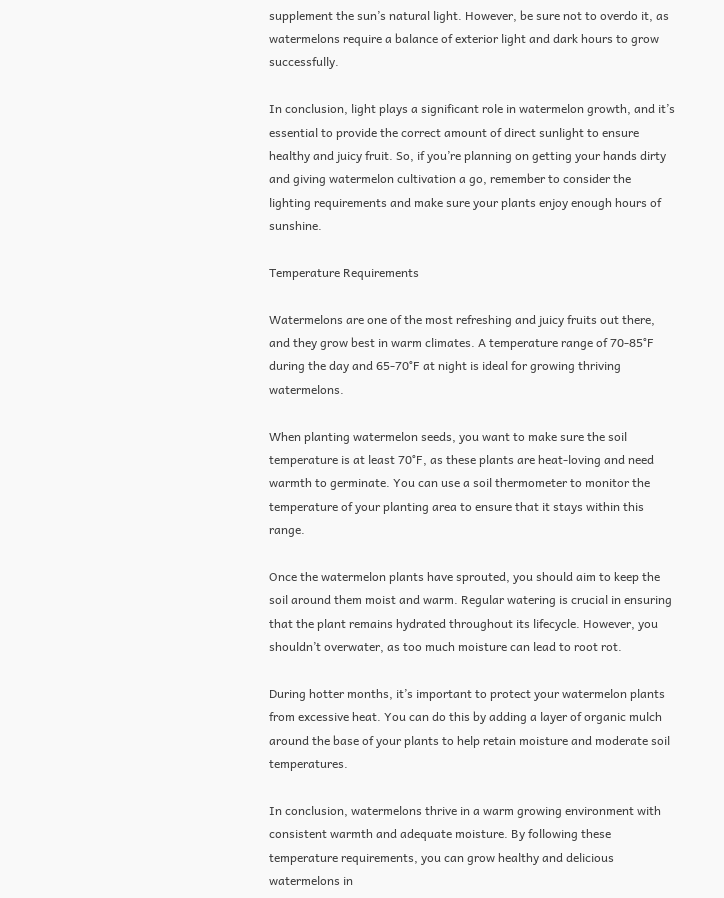supplement the sun’s natural light. However, be sure not to overdo it, as watermelons require a balance of exterior light and dark hours to grow successfully.

In conclusion, light plays a significant role in watermelon growth, and it’s essential to provide the correct amount of direct sunlight to ensure healthy and juicy fruit. So, if you’re planning on getting your hands dirty and giving watermelon cultivation a go, remember to consider the lighting requirements and make sure your plants enjoy enough hours of sunshine.

Temperature Requirements

Watermelons are one of the most refreshing and juicy fruits out there, and they grow best in warm climates. A temperature range of 70-85°F during the day and 65-70°F at night is ideal for growing thriving watermelons.

When planting watermelon seeds, you want to make sure the soil temperature is at least 70°F, as these plants are heat-loving and need warmth to germinate. You can use a soil thermometer to monitor the temperature of your planting area to ensure that it stays within this range.

Once the watermelon plants have sprouted, you should aim to keep the soil around them moist and warm. Regular watering is crucial in ensuring that the plant remains hydrated throughout its lifecycle. However, you shouldn’t overwater, as too much moisture can lead to root rot.

During hotter months, it’s important to protect your watermelon plants from excessive heat. You can do this by adding a layer of organic mulch around the base of your plants to help retain moisture and moderate soil temperatures.

In conclusion, watermelons thrive in a warm growing environment with consistent warmth and adequate moisture. By following these temperature requirements, you can grow healthy and delicious watermelons in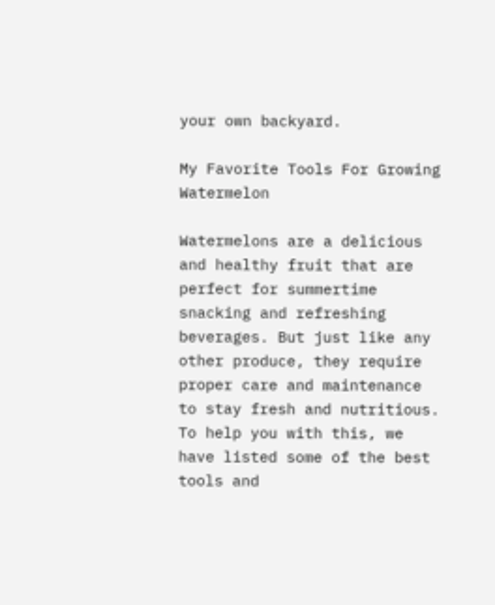your own backyard.

My Favorite Tools For Growing Watermelon

Watermelons are a delicious and healthy fruit that are perfect for summertime snacking and refreshing beverages. But just like any other produce, they require proper care and maintenance to stay fresh and nutritious. To help you with this, we have listed some of the best tools and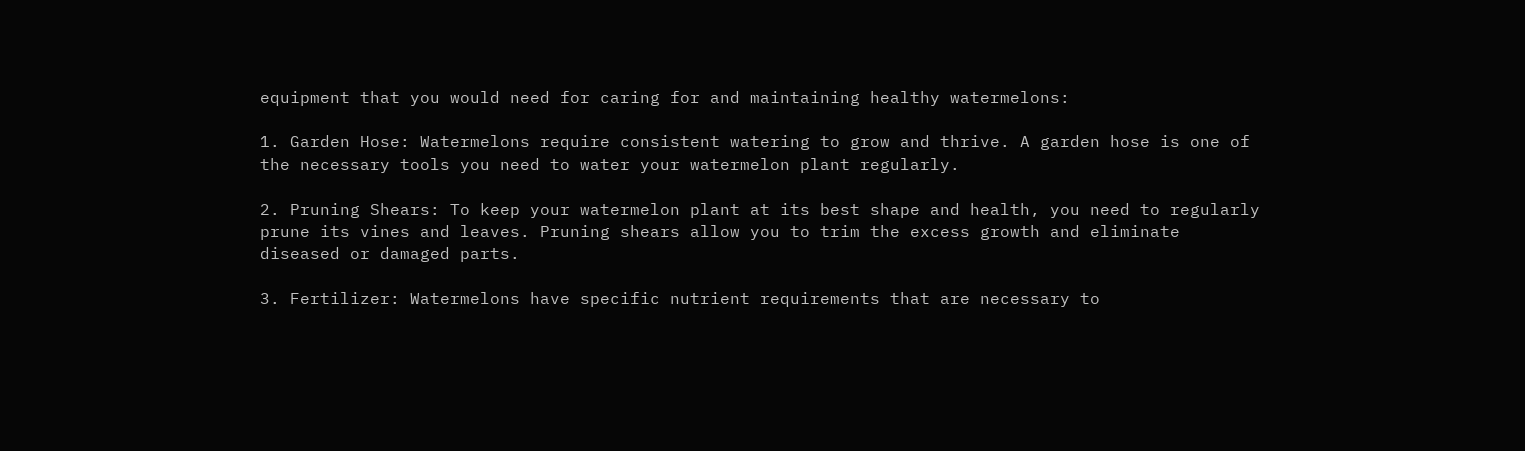equipment that you would need for caring for and maintaining healthy watermelons:

1. Garden Hose: Watermelons require consistent watering to grow and thrive. A garden hose is one of the necessary tools you need to water your watermelon plant regularly.

2. Pruning Shears: To keep your watermelon plant at its best shape and health, you need to regularly prune its vines and leaves. Pruning shears allow you to trim the excess growth and eliminate diseased or damaged parts.

3. Fertilizer: Watermelons have specific nutrient requirements that are necessary to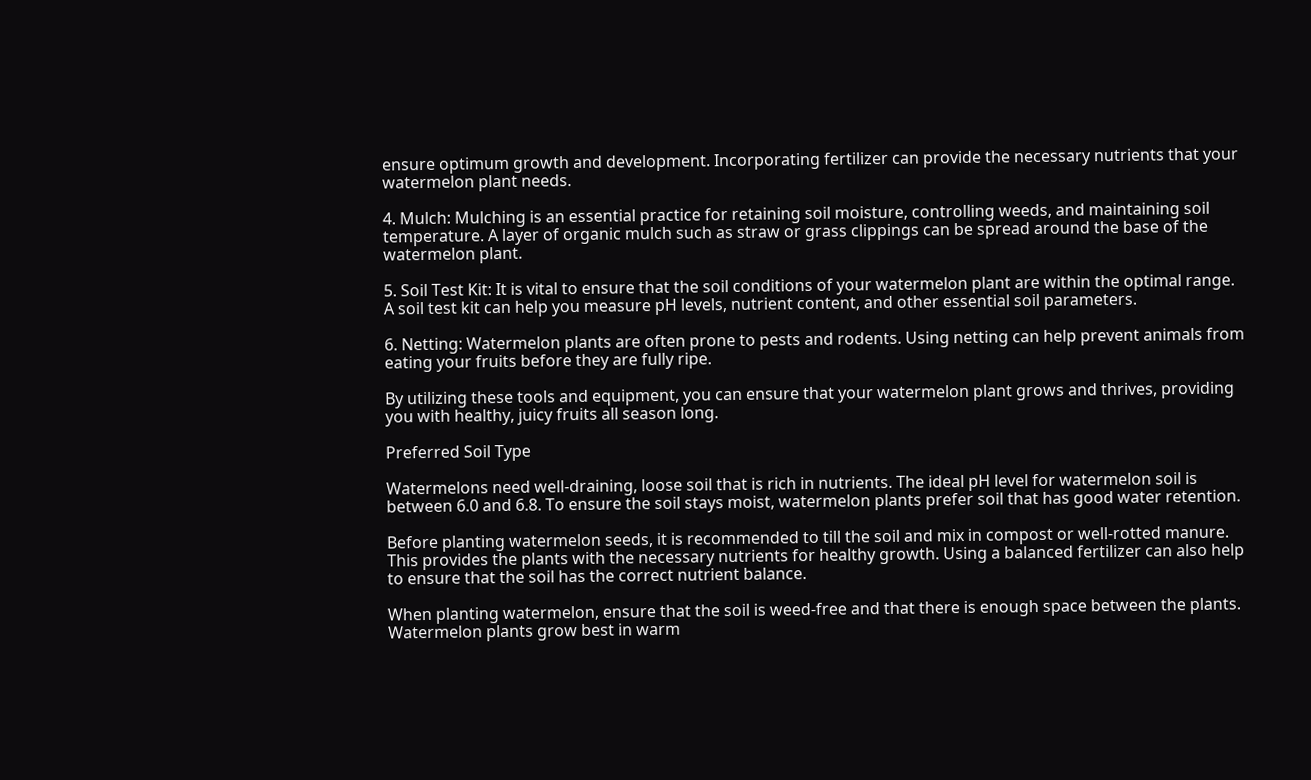ensure optimum growth and development. Incorporating fertilizer can provide the necessary nutrients that your watermelon plant needs.

4. Mulch: Mulching is an essential practice for retaining soil moisture, controlling weeds, and maintaining soil temperature. A layer of organic mulch such as straw or grass clippings can be spread around the base of the watermelon plant.

5. Soil Test Kit: It is vital to ensure that the soil conditions of your watermelon plant are within the optimal range. A soil test kit can help you measure pH levels, nutrient content, and other essential soil parameters.

6. Netting: Watermelon plants are often prone to pests and rodents. Using netting can help prevent animals from eating your fruits before they are fully ripe.

By utilizing these tools and equipment, you can ensure that your watermelon plant grows and thrives, providing you with healthy, juicy fruits all season long.

Preferred Soil Type

Watermelons need well-draining, loose soil that is rich in nutrients. The ideal pH level for watermelon soil is between 6.0 and 6.8. To ensure the soil stays moist, watermelon plants prefer soil that has good water retention.

Before planting watermelon seeds, it is recommended to till the soil and mix in compost or well-rotted manure. This provides the plants with the necessary nutrients for healthy growth. Using a balanced fertilizer can also help to ensure that the soil has the correct nutrient balance.

When planting watermelon, ensure that the soil is weed-free and that there is enough space between the plants. Watermelon plants grow best in warm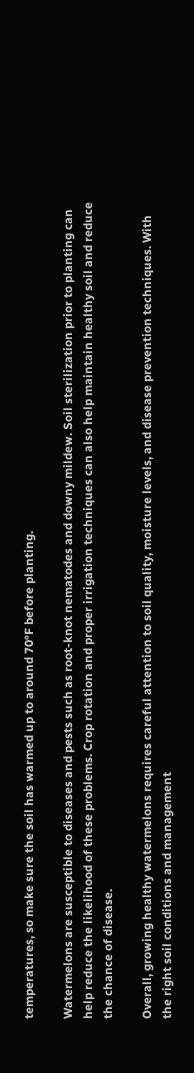temperatures, so make sure the soil has warmed up to around 70°F before planting.

Watermelons are susceptible to diseases and pests such as root-knot nematodes and downy mildew. Soil sterilization prior to planting can help reduce the likelihood of these problems. Crop rotation and proper irrigation techniques can also help maintain healthy soil and reduce the chance of disease.

Overall, growing healthy watermelons requires careful attention to soil quality, moisture levels, and disease prevention techniques. With the right soil conditions and management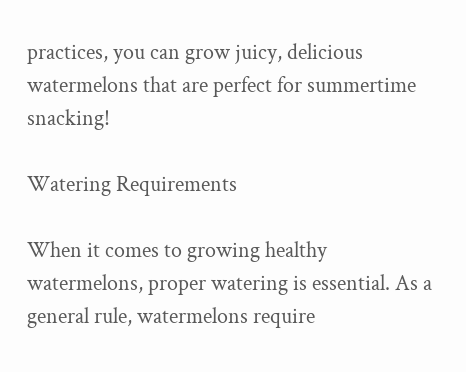practices, you can grow juicy, delicious watermelons that are perfect for summertime snacking!

Watering Requirements

When it comes to growing healthy watermelons, proper watering is essential. As a general rule, watermelons require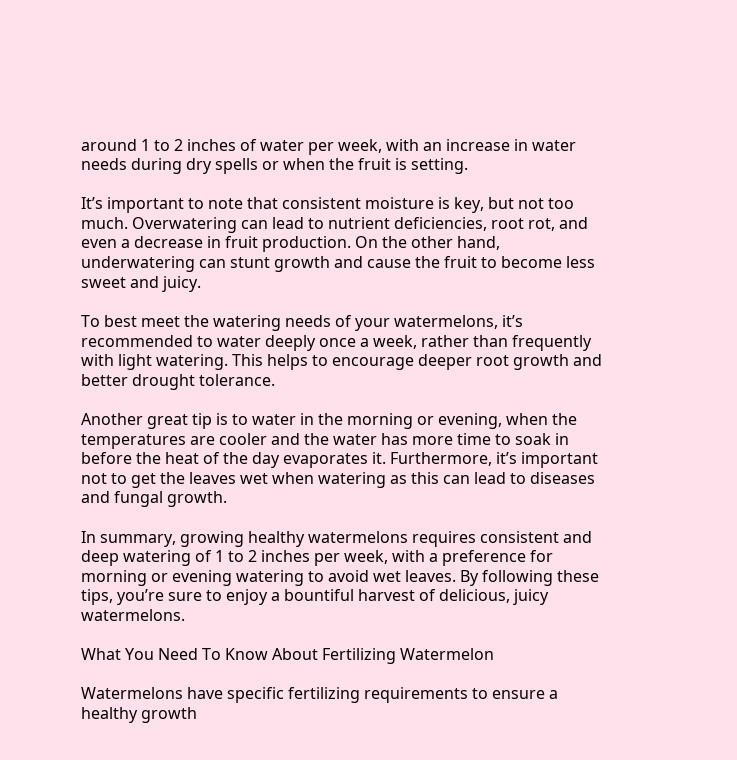around 1 to 2 inches of water per week, with an increase in water needs during dry spells or when the fruit is setting.

It’s important to note that consistent moisture is key, but not too much. Overwatering can lead to nutrient deficiencies, root rot, and even a decrease in fruit production. On the other hand, underwatering can stunt growth and cause the fruit to become less sweet and juicy.

To best meet the watering needs of your watermelons, it’s recommended to water deeply once a week, rather than frequently with light watering. This helps to encourage deeper root growth and better drought tolerance.

Another great tip is to water in the morning or evening, when the temperatures are cooler and the water has more time to soak in before the heat of the day evaporates it. Furthermore, it’s important not to get the leaves wet when watering as this can lead to diseases and fungal growth.

In summary, growing healthy watermelons requires consistent and deep watering of 1 to 2 inches per week, with a preference for morning or evening watering to avoid wet leaves. By following these tips, you’re sure to enjoy a bountiful harvest of delicious, juicy watermelons.

What You Need To Know About Fertilizing Watermelon

Watermelons have specific fertilizing requirements to ensure a healthy growth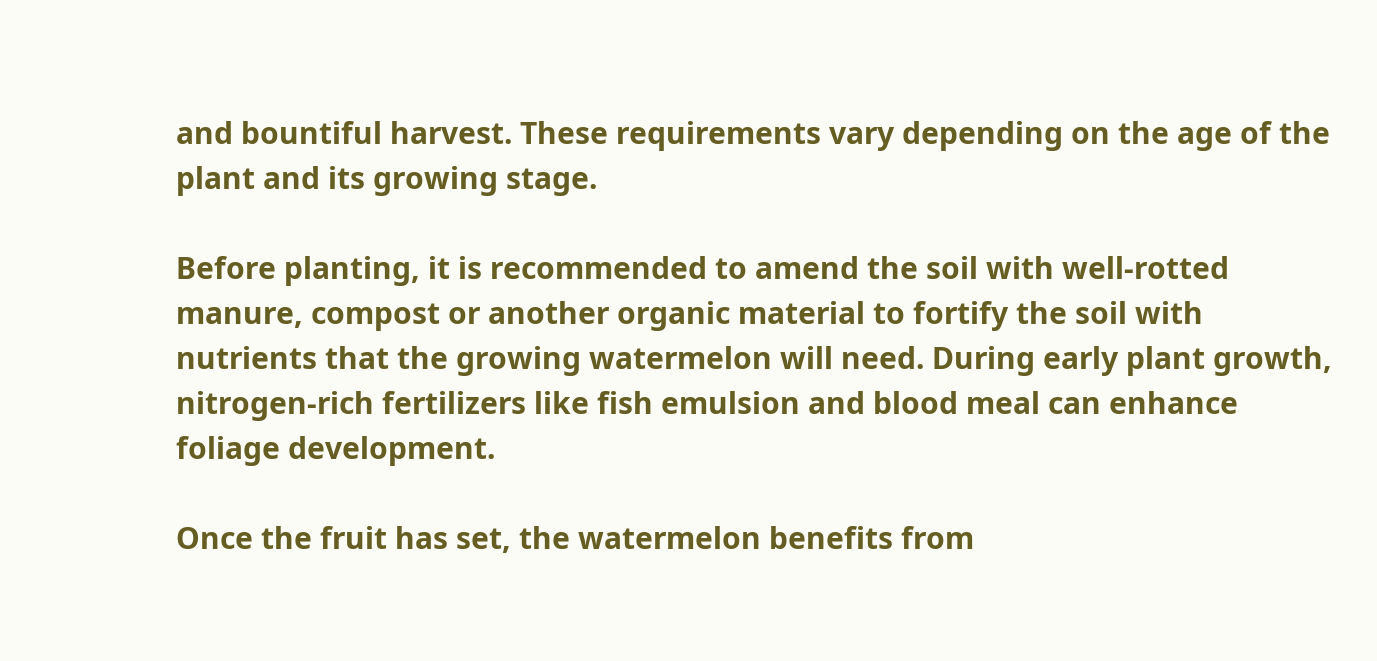and bountiful harvest. These requirements vary depending on the age of the plant and its growing stage.

Before planting, it is recommended to amend the soil with well-rotted manure, compost or another organic material to fortify the soil with nutrients that the growing watermelon will need. During early plant growth, nitrogen-rich fertilizers like fish emulsion and blood meal can enhance foliage development.

Once the fruit has set, the watermelon benefits from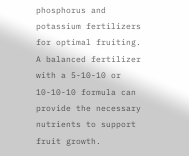phosphorus and potassium fertilizers for optimal fruiting. A balanced fertilizer with a 5-10-10 or 10-10-10 formula can provide the necessary nutrients to support fruit growth.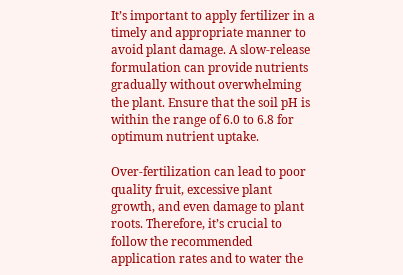It’s important to apply fertilizer in a timely and appropriate manner to avoid plant damage. A slow-release formulation can provide nutrients gradually without overwhelming the plant. Ensure that the soil pH is within the range of 6.0 to 6.8 for optimum nutrient uptake.

Over-fertilization can lead to poor quality fruit, excessive plant growth, and even damage to plant roots. Therefore, it’s crucial to follow the recommended application rates and to water the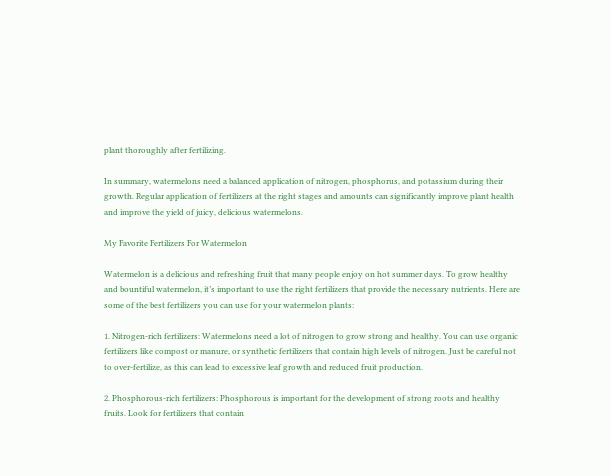plant thoroughly after fertilizing.

In summary, watermelons need a balanced application of nitrogen, phosphorus, and potassium during their growth. Regular application of fertilizers at the right stages and amounts can significantly improve plant health and improve the yield of juicy, delicious watermelons.

My Favorite Fertilizers For Watermelon

Watermelon is a delicious and refreshing fruit that many people enjoy on hot summer days. To grow healthy and bountiful watermelon, it’s important to use the right fertilizers that provide the necessary nutrients. Here are some of the best fertilizers you can use for your watermelon plants:

1. Nitrogen-rich fertilizers: Watermelons need a lot of nitrogen to grow strong and healthy. You can use organic fertilizers like compost or manure, or synthetic fertilizers that contain high levels of nitrogen. Just be careful not to over-fertilize, as this can lead to excessive leaf growth and reduced fruit production.

2. Phosphorous-rich fertilizers: Phosphorous is important for the development of strong roots and healthy fruits. Look for fertilizers that contain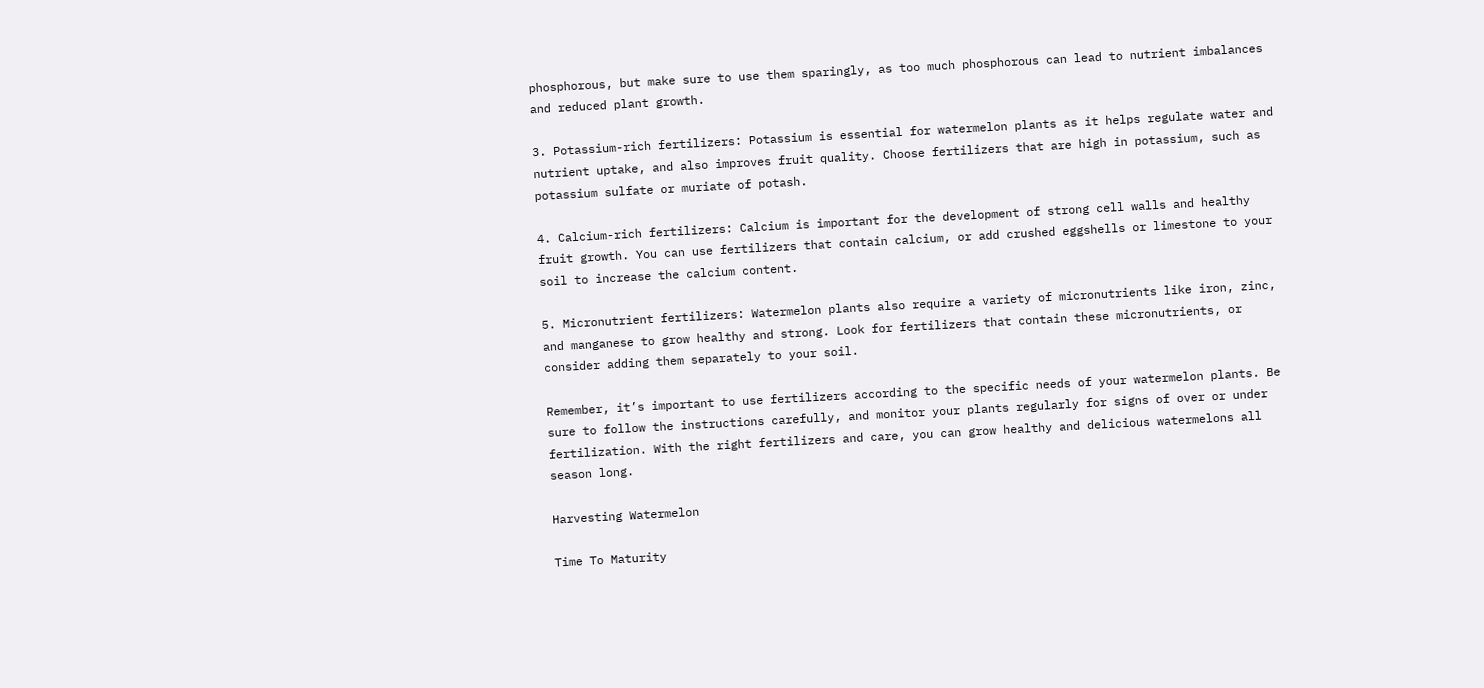phosphorous, but make sure to use them sparingly, as too much phosphorous can lead to nutrient imbalances and reduced plant growth.

3. Potassium-rich fertilizers: Potassium is essential for watermelon plants as it helps regulate water and nutrient uptake, and also improves fruit quality. Choose fertilizers that are high in potassium, such as potassium sulfate or muriate of potash.

4. Calcium-rich fertilizers: Calcium is important for the development of strong cell walls and healthy fruit growth. You can use fertilizers that contain calcium, or add crushed eggshells or limestone to your soil to increase the calcium content.

5. Micronutrient fertilizers: Watermelon plants also require a variety of micronutrients like iron, zinc, and manganese to grow healthy and strong. Look for fertilizers that contain these micronutrients, or consider adding them separately to your soil.

Remember, it’s important to use fertilizers according to the specific needs of your watermelon plants. Be sure to follow the instructions carefully, and monitor your plants regularly for signs of over or under fertilization. With the right fertilizers and care, you can grow healthy and delicious watermelons all season long.

Harvesting Watermelon

Time To Maturity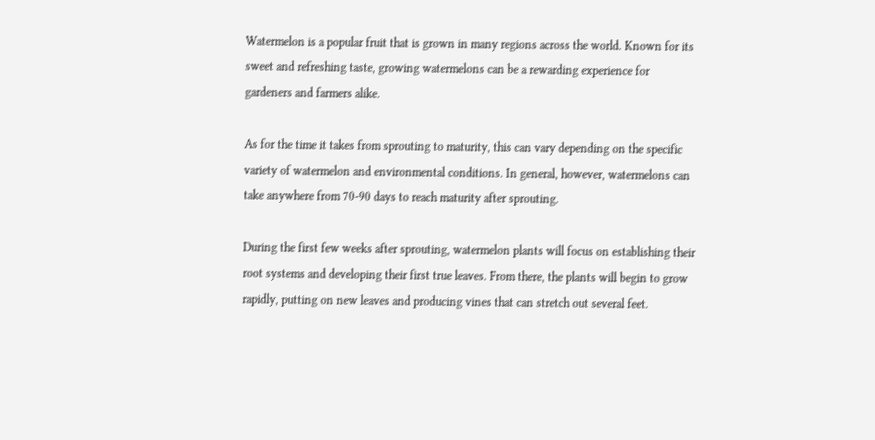Watermelon is a popular fruit that is grown in many regions across the world. Known for its sweet and refreshing taste, growing watermelons can be a rewarding experience for gardeners and farmers alike.

As for the time it takes from sprouting to maturity, this can vary depending on the specific variety of watermelon and environmental conditions. In general, however, watermelons can take anywhere from 70-90 days to reach maturity after sprouting.

During the first few weeks after sprouting, watermelon plants will focus on establishing their root systems and developing their first true leaves. From there, the plants will begin to grow rapidly, putting on new leaves and producing vines that can stretch out several feet.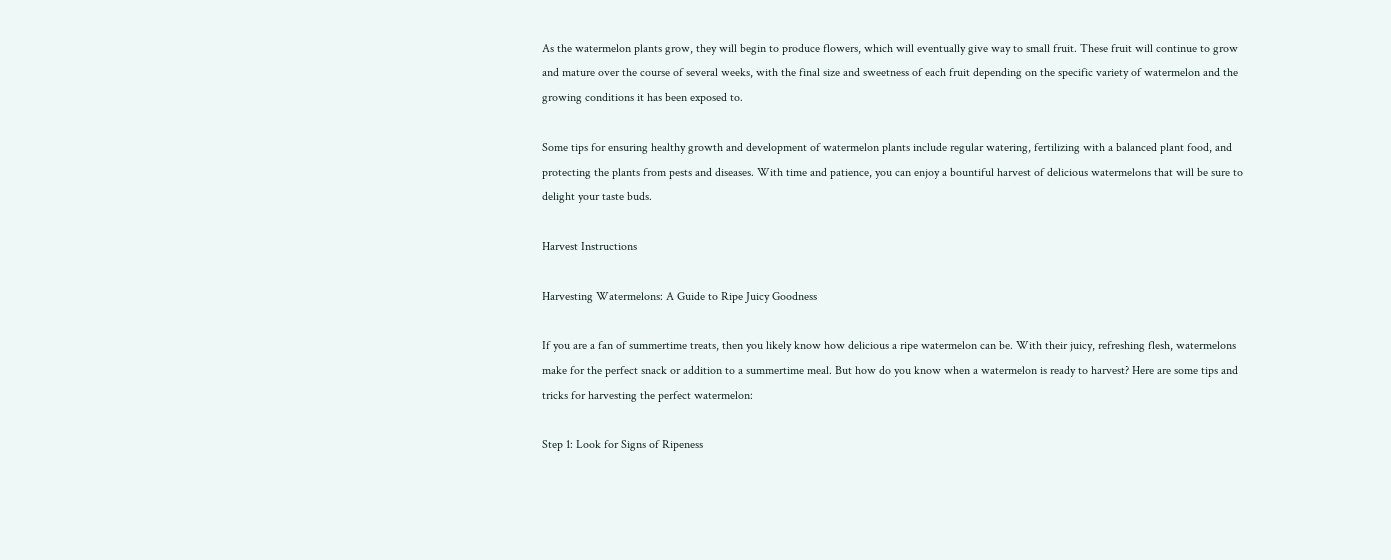As the watermelon plants grow, they will begin to produce flowers, which will eventually give way to small fruit. These fruit will continue to grow and mature over the course of several weeks, with the final size and sweetness of each fruit depending on the specific variety of watermelon and the growing conditions it has been exposed to.

Some tips for ensuring healthy growth and development of watermelon plants include regular watering, fertilizing with a balanced plant food, and protecting the plants from pests and diseases. With time and patience, you can enjoy a bountiful harvest of delicious watermelons that will be sure to delight your taste buds.

Harvest Instructions

Harvesting Watermelons: A Guide to Ripe Juicy Goodness

If you are a fan of summertime treats, then you likely know how delicious a ripe watermelon can be. With their juicy, refreshing flesh, watermelons make for the perfect snack or addition to a summertime meal. But how do you know when a watermelon is ready to harvest? Here are some tips and tricks for harvesting the perfect watermelon:

Step 1: Look for Signs of Ripeness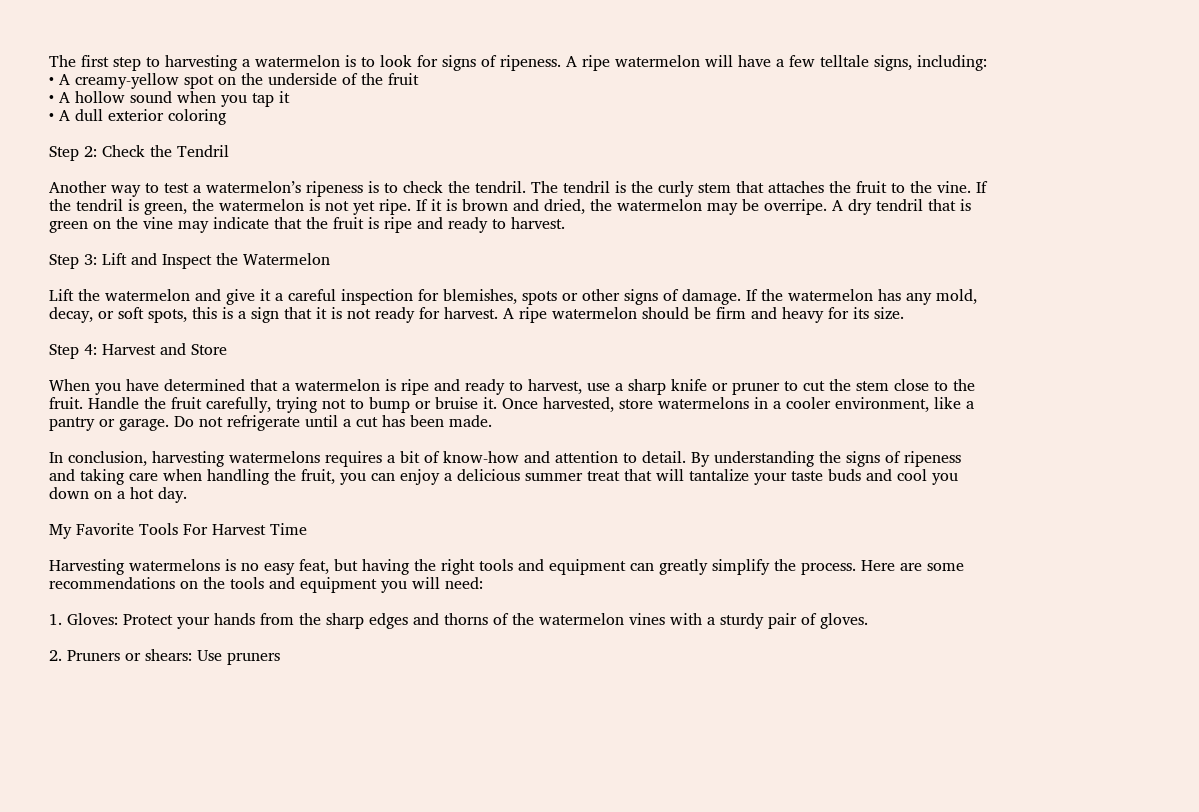The first step to harvesting a watermelon is to look for signs of ripeness. A ripe watermelon will have a few telltale signs, including:
• A creamy-yellow spot on the underside of the fruit
• A hollow sound when you tap it
• A dull exterior coloring

Step 2: Check the Tendril

Another way to test a watermelon’s ripeness is to check the tendril. The tendril is the curly stem that attaches the fruit to the vine. If the tendril is green, the watermelon is not yet ripe. If it is brown and dried, the watermelon may be overripe. A dry tendril that is green on the vine may indicate that the fruit is ripe and ready to harvest.

Step 3: Lift and Inspect the Watermelon

Lift the watermelon and give it a careful inspection for blemishes, spots or other signs of damage. If the watermelon has any mold, decay, or soft spots, this is a sign that it is not ready for harvest. A ripe watermelon should be firm and heavy for its size.

Step 4: Harvest and Store

When you have determined that a watermelon is ripe and ready to harvest, use a sharp knife or pruner to cut the stem close to the fruit. Handle the fruit carefully, trying not to bump or bruise it. Once harvested, store watermelons in a cooler environment, like a pantry or garage. Do not refrigerate until a cut has been made.

In conclusion, harvesting watermelons requires a bit of know-how and attention to detail. By understanding the signs of ripeness and taking care when handling the fruit, you can enjoy a delicious summer treat that will tantalize your taste buds and cool you down on a hot day.

My Favorite Tools For Harvest Time

Harvesting watermelons is no easy feat, but having the right tools and equipment can greatly simplify the process. Here are some recommendations on the tools and equipment you will need:

1. Gloves: Protect your hands from the sharp edges and thorns of the watermelon vines with a sturdy pair of gloves.

2. Pruners or shears: Use pruners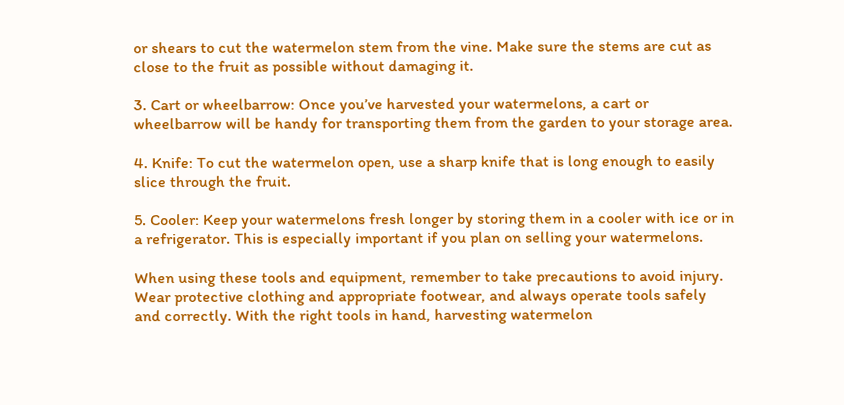or shears to cut the watermelon stem from the vine. Make sure the stems are cut as close to the fruit as possible without damaging it.

3. Cart or wheelbarrow: Once you’ve harvested your watermelons, a cart or wheelbarrow will be handy for transporting them from the garden to your storage area.

4. Knife: To cut the watermelon open, use a sharp knife that is long enough to easily slice through the fruit.

5. Cooler: Keep your watermelons fresh longer by storing them in a cooler with ice or in a refrigerator. This is especially important if you plan on selling your watermelons.

When using these tools and equipment, remember to take precautions to avoid injury. Wear protective clothing and appropriate footwear, and always operate tools safely and correctly. With the right tools in hand, harvesting watermelon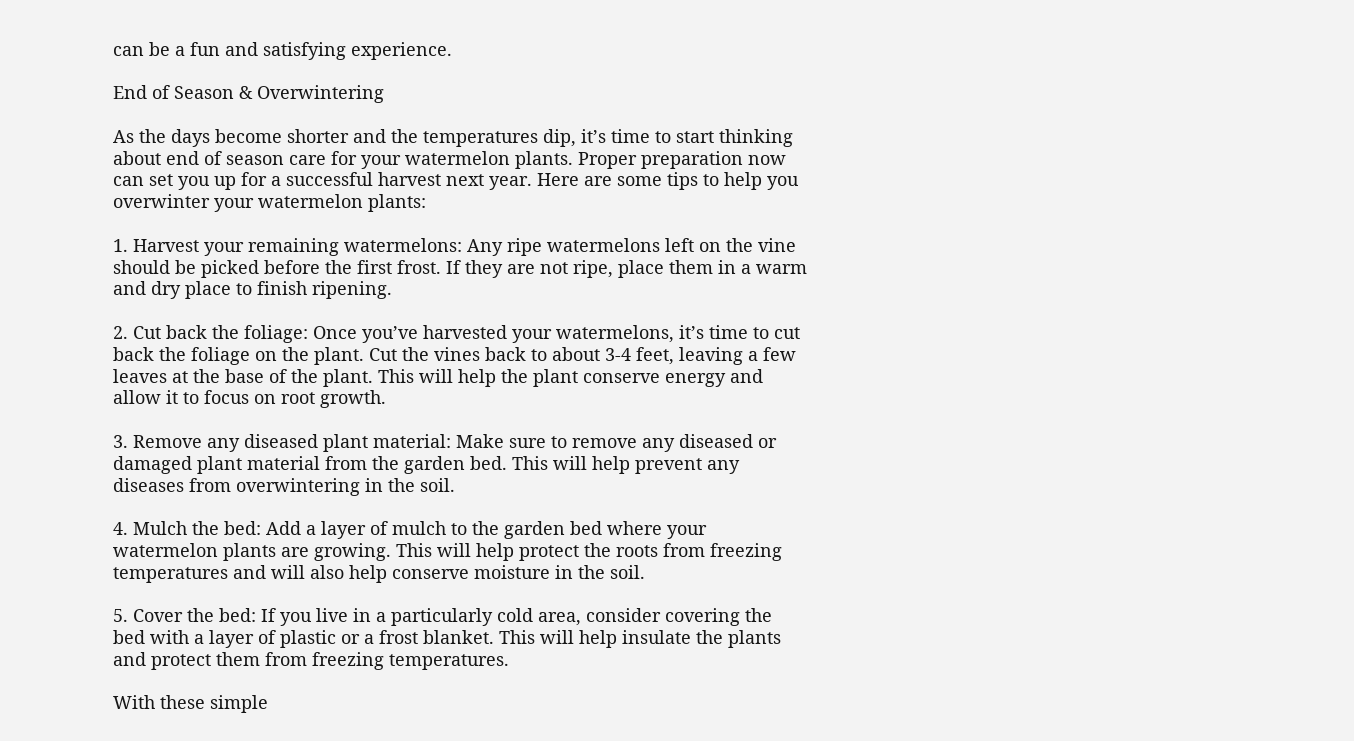can be a fun and satisfying experience.

End of Season & Overwintering

As the days become shorter and the temperatures dip, it’s time to start thinking about end of season care for your watermelon plants. Proper preparation now can set you up for a successful harvest next year. Here are some tips to help you overwinter your watermelon plants:

1. Harvest your remaining watermelons: Any ripe watermelons left on the vine should be picked before the first frost. If they are not ripe, place them in a warm and dry place to finish ripening.

2. Cut back the foliage: Once you’ve harvested your watermelons, it’s time to cut back the foliage on the plant. Cut the vines back to about 3-4 feet, leaving a few leaves at the base of the plant. This will help the plant conserve energy and allow it to focus on root growth.

3. Remove any diseased plant material: Make sure to remove any diseased or damaged plant material from the garden bed. This will help prevent any diseases from overwintering in the soil.

4. Mulch the bed: Add a layer of mulch to the garden bed where your watermelon plants are growing. This will help protect the roots from freezing temperatures and will also help conserve moisture in the soil.

5. Cover the bed: If you live in a particularly cold area, consider covering the bed with a layer of plastic or a frost blanket. This will help insulate the plants and protect them from freezing temperatures.

With these simple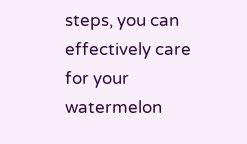steps, you can effectively care for your watermelon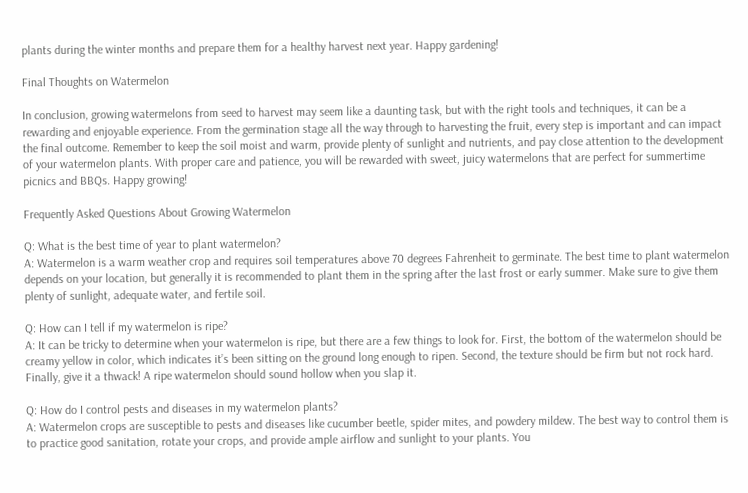plants during the winter months and prepare them for a healthy harvest next year. Happy gardening!

Final Thoughts on Watermelon

In conclusion, growing watermelons from seed to harvest may seem like a daunting task, but with the right tools and techniques, it can be a rewarding and enjoyable experience. From the germination stage all the way through to harvesting the fruit, every step is important and can impact the final outcome. Remember to keep the soil moist and warm, provide plenty of sunlight and nutrients, and pay close attention to the development of your watermelon plants. With proper care and patience, you will be rewarded with sweet, juicy watermelons that are perfect for summertime picnics and BBQs. Happy growing!

Frequently Asked Questions About Growing Watermelon

Q: What is the best time of year to plant watermelon?
A: Watermelon is a warm weather crop and requires soil temperatures above 70 degrees Fahrenheit to germinate. The best time to plant watermelon depends on your location, but generally it is recommended to plant them in the spring after the last frost or early summer. Make sure to give them plenty of sunlight, adequate water, and fertile soil.

Q: How can I tell if my watermelon is ripe?
A: It can be tricky to determine when your watermelon is ripe, but there are a few things to look for. First, the bottom of the watermelon should be creamy yellow in color, which indicates it’s been sitting on the ground long enough to ripen. Second, the texture should be firm but not rock hard. Finally, give it a thwack! A ripe watermelon should sound hollow when you slap it.

Q: How do I control pests and diseases in my watermelon plants?
A: Watermelon crops are susceptible to pests and diseases like cucumber beetle, spider mites, and powdery mildew. The best way to control them is to practice good sanitation, rotate your crops, and provide ample airflow and sunlight to your plants. You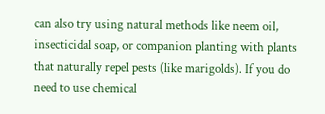can also try using natural methods like neem oil, insecticidal soap, or companion planting with plants that naturally repel pests (like marigolds). If you do need to use chemical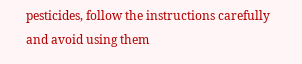pesticides, follow the instructions carefully and avoid using them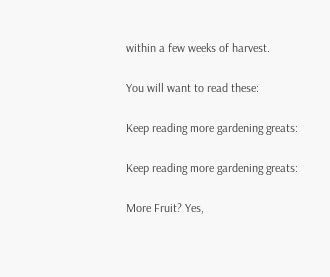within a few weeks of harvest.

You will want to read these:

Keep reading more gardening greats:

Keep reading more gardening greats:

More Fruit? Yes,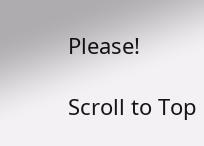Please!

Scroll to Top